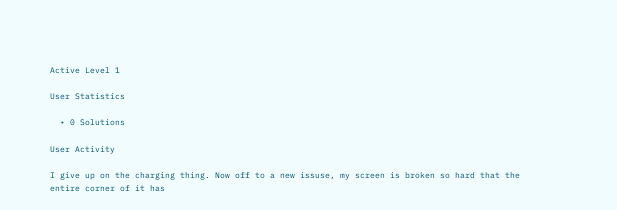Active Level 1

User Statistics

  • 0 Solutions

User Activity

I give up on the charging thing. Now off to a new issuse, my screen is broken so hard that the entire corner of it has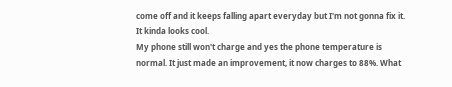come off and it keeps falling apart everyday but I'm not gonna fix it. It kinda looks cool.
My phone still won't charge and yes the phone temperature is normal. It just made an improvement, it now charges to 88%. What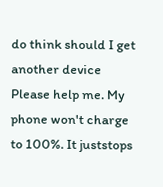do think should I get another device
Please help me. My phone won't charge to 100%. It juststops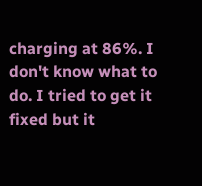charging at 86%. I don't know what to do. I tried to get it fixed but it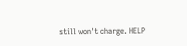still won't charge. HELP